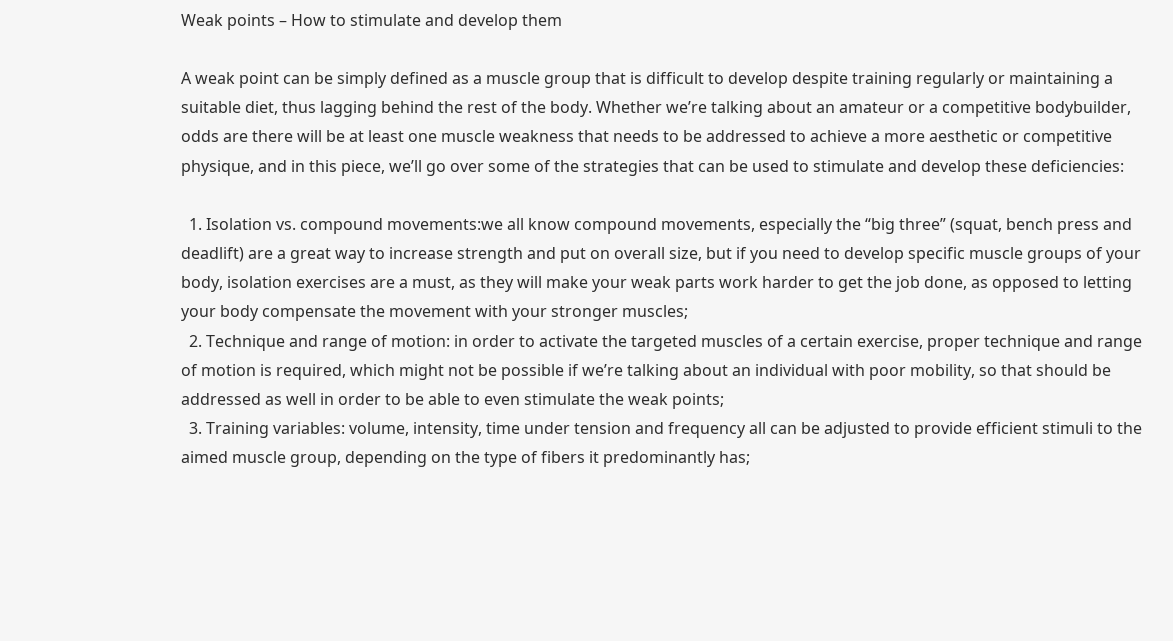Weak points – How to stimulate and develop them

A weak point can be simply defined as a muscle group that is difficult to develop despite training regularly or maintaining a suitable diet, thus lagging behind the rest of the body. Whether we’re talking about an amateur or a competitive bodybuilder, odds are there will be at least one muscle weakness that needs to be addressed to achieve a more aesthetic or competitive physique, and in this piece, we’ll go over some of the strategies that can be used to stimulate and develop these deficiencies:

  1. Isolation vs. compound movements:we all know compound movements, especially the “big three” (squat, bench press and deadlift) are a great way to increase strength and put on overall size, but if you need to develop specific muscle groups of your body, isolation exercises are a must, as they will make your weak parts work harder to get the job done, as opposed to letting your body compensate the movement with your stronger muscles;
  2. Technique and range of motion: in order to activate the targeted muscles of a certain exercise, proper technique and range of motion is required, which might not be possible if we’re talking about an individual with poor mobility, so that should be addressed as well in order to be able to even stimulate the weak points;
  3. Training variables: volume, intensity, time under tension and frequency all can be adjusted to provide efficient stimuli to the aimed muscle group, depending on the type of fibers it predominantly has;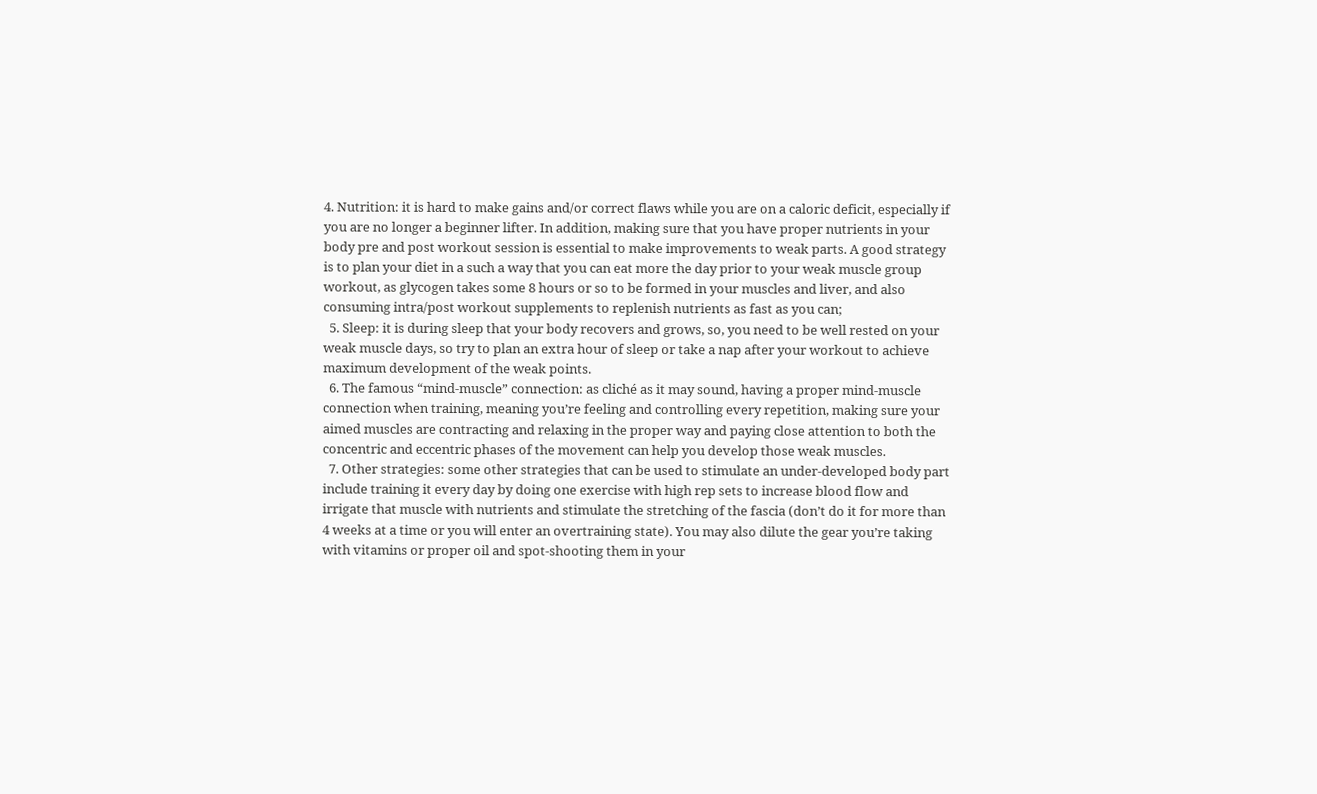4. Nutrition: it is hard to make gains and/or correct flaws while you are on a caloric deficit, especially if you are no longer a beginner lifter. In addition, making sure that you have proper nutrients in your body pre and post workout session is essential to make improvements to weak parts. A good strategy is to plan your diet in a such a way that you can eat more the day prior to your weak muscle group workout, as glycogen takes some 8 hours or so to be formed in your muscles and liver, and also consuming intra/post workout supplements to replenish nutrients as fast as you can;
  5. Sleep: it is during sleep that your body recovers and grows, so, you need to be well rested on your weak muscle days, so try to plan an extra hour of sleep or take a nap after your workout to achieve maximum development of the weak points.
  6. The famous “mind-muscle” connection: as cliché as it may sound, having a proper mind-muscle connection when training, meaning you’re feeling and controlling every repetition, making sure your aimed muscles are contracting and relaxing in the proper way and paying close attention to both the concentric and eccentric phases of the movement can help you develop those weak muscles.
  7. Other strategies: some other strategies that can be used to stimulate an under-developed body part include training it every day by doing one exercise with high rep sets to increase blood flow and irrigate that muscle with nutrients and stimulate the stretching of the fascia (don’t do it for more than 4 weeks at a time or you will enter an overtraining state). You may also dilute the gear you’re taking with vitamins or proper oil and spot-shooting them in your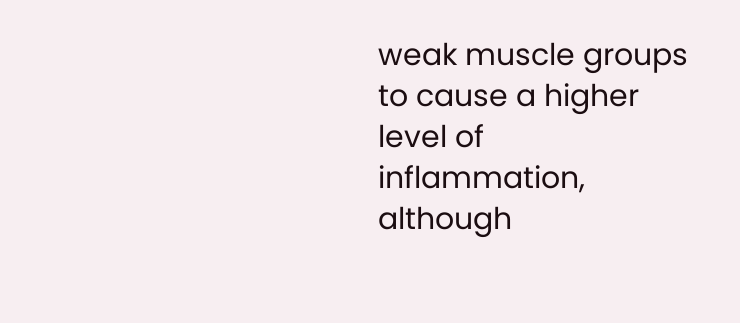weak muscle groups to cause a higher level of inflammation, although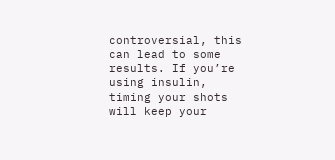controversial, this can lead to some results. If you’re using insulin, timing your shots will keep your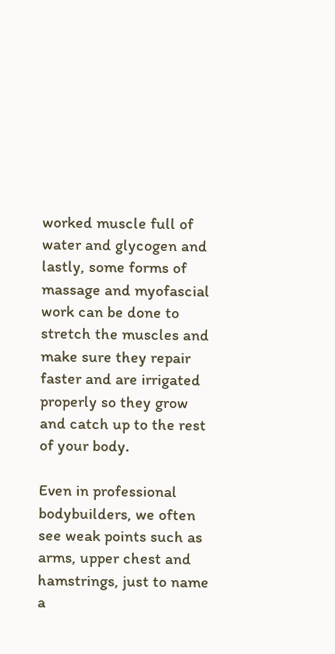worked muscle full of water and glycogen and lastly, some forms of massage and myofascial work can be done to stretch the muscles and make sure they repair faster and are irrigated properly so they grow and catch up to the rest of your body.

Even in professional bodybuilders, we often see weak points such as arms, upper chest and hamstrings, just to name a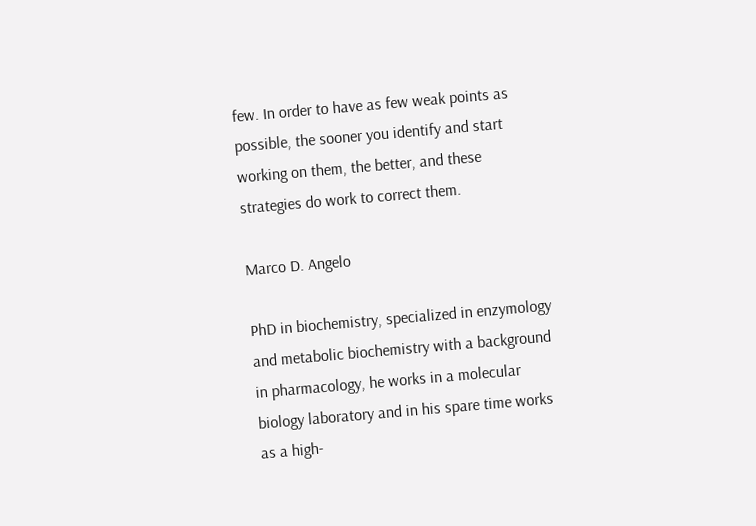few. In order to have as few weak points as possible, the sooner you identify and start working on them, the better, and these strategies do work to correct them.

Marco D. Angelo

PhD in biochemistry, specialized in enzymology and metabolic biochemistry with a background in pharmacology, he works in a molecular biology laboratory and in his spare time works as a high-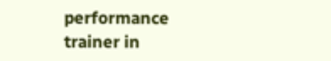performance trainer in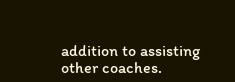addition to assisting other coaches.